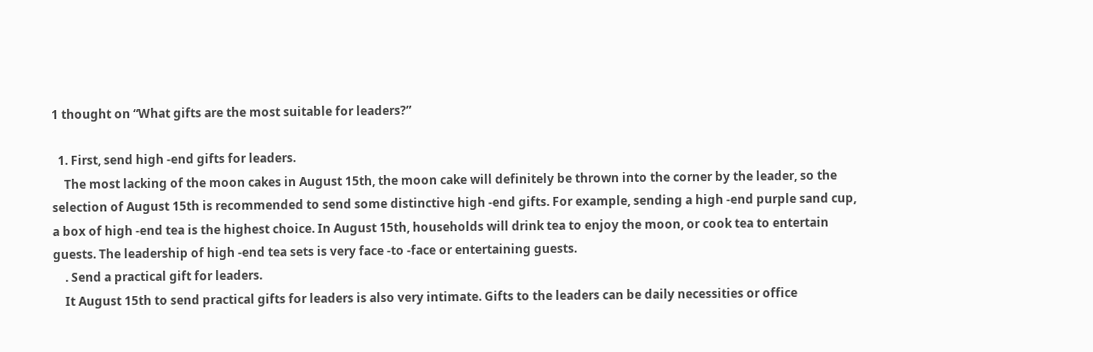1 thought on “What gifts are the most suitable for leaders?”

  1. First, send high -end gifts for leaders.
    The most lacking of the moon cakes in August 15th, the moon cake will definitely be thrown into the corner by the leader, so the selection of August 15th is recommended to send some distinctive high -end gifts. For example, sending a high -end purple sand cup, a box of high -end tea is the highest choice. In August 15th, households will drink tea to enjoy the moon, or cook tea to entertain guests. The leadership of high -end tea sets is very face -to -face or entertaining guests.
    . Send a practical gift for leaders.
    It August 15th to send practical gifts for leaders is also very intimate. Gifts to the leaders can be daily necessities or office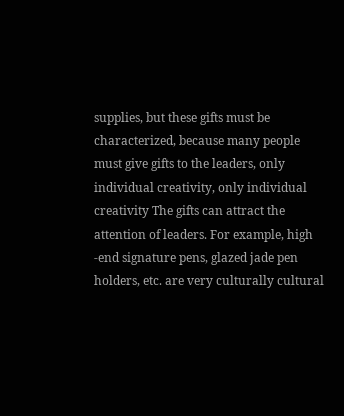supplies, but these gifts must be characterized, because many people must give gifts to the leaders, only individual creativity, only individual creativity The gifts can attract the attention of leaders. For example, high -end signature pens, glazed jade pen holders, etc. are very culturally cultural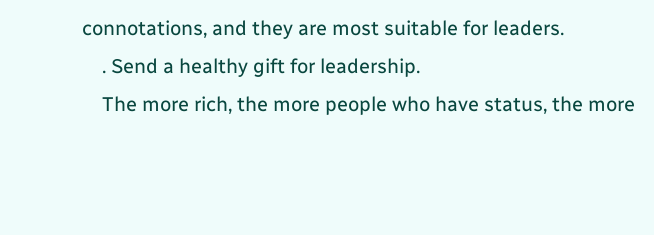connotations, and they are most suitable for leaders.
    . Send a healthy gift for leadership.
    The more rich, the more people who have status, the more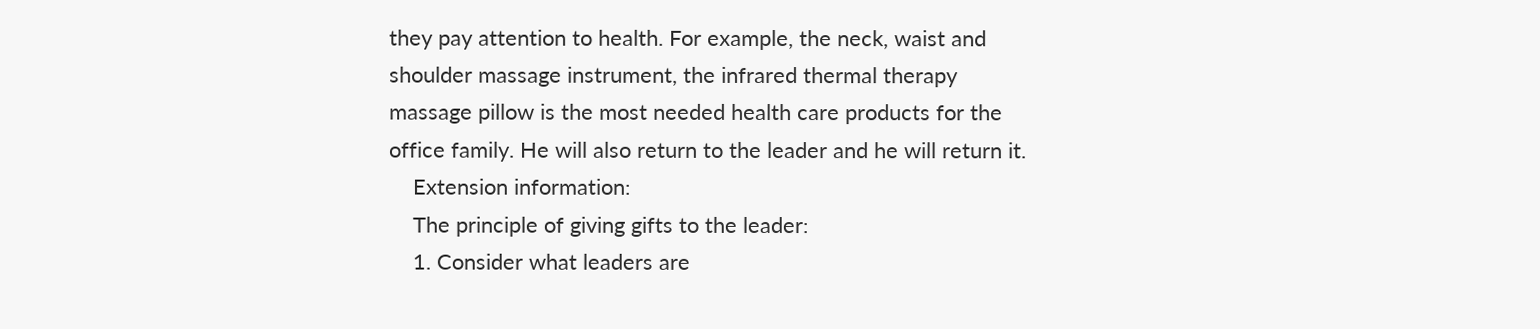they pay attention to health. For example, the neck, waist and shoulder massage instrument, the infrared thermal therapy massage pillow is the most needed health care products for the office family. He will also return to the leader and he will return it.
    Extension information:
    The principle of giving gifts to the leader:
    1. Consider what leaders are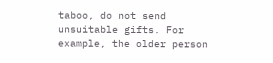taboo, do not send unsuitable gifts. For example, the older person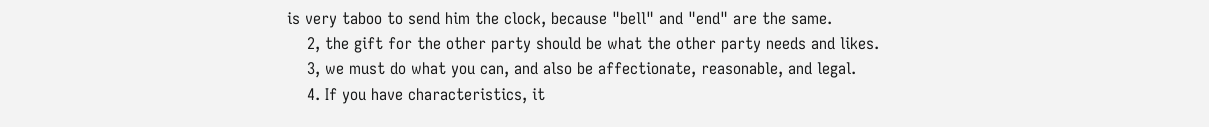is very taboo to send him the clock, because "bell" and "end" are the same.
    2, the gift for the other party should be what the other party needs and likes.
    3, we must do what you can, and also be affectionate, reasonable, and legal.
    4. If you have characteristics, it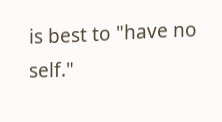is best to "have no self."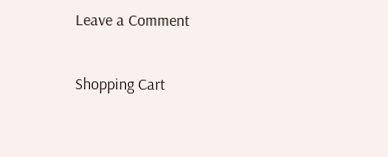Leave a Comment

Shopping Cart